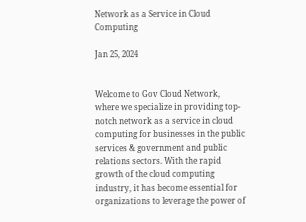Network as a Service in Cloud Computing

Jan 25, 2024


Welcome to Gov Cloud Network, where we specialize in providing top-notch network as a service in cloud computing for businesses in the public services & government and public relations sectors. With the rapid growth of the cloud computing industry, it has become essential for organizations to leverage the power of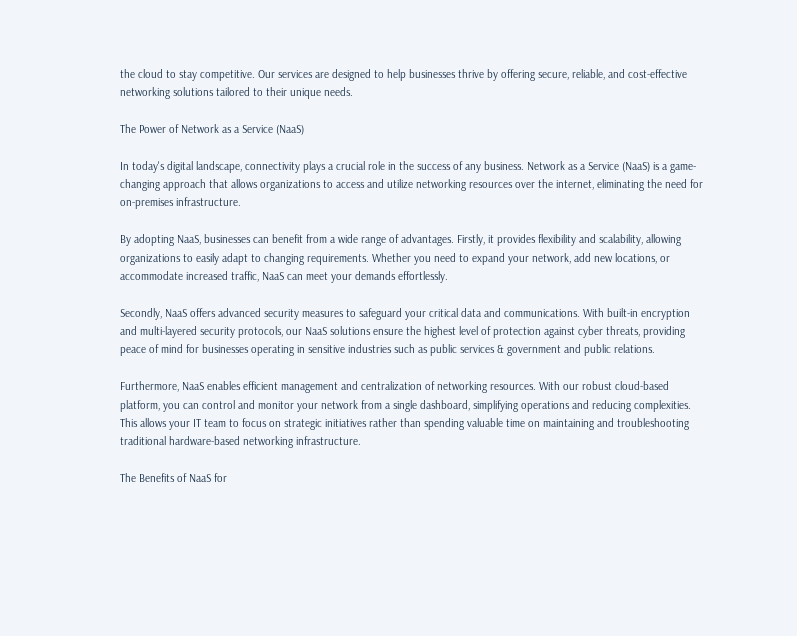the cloud to stay competitive. Our services are designed to help businesses thrive by offering secure, reliable, and cost-effective networking solutions tailored to their unique needs.

The Power of Network as a Service (NaaS)

In today's digital landscape, connectivity plays a crucial role in the success of any business. Network as a Service (NaaS) is a game-changing approach that allows organizations to access and utilize networking resources over the internet, eliminating the need for on-premises infrastructure.

By adopting NaaS, businesses can benefit from a wide range of advantages. Firstly, it provides flexibility and scalability, allowing organizations to easily adapt to changing requirements. Whether you need to expand your network, add new locations, or accommodate increased traffic, NaaS can meet your demands effortlessly.

Secondly, NaaS offers advanced security measures to safeguard your critical data and communications. With built-in encryption and multi-layered security protocols, our NaaS solutions ensure the highest level of protection against cyber threats, providing peace of mind for businesses operating in sensitive industries such as public services & government and public relations.

Furthermore, NaaS enables efficient management and centralization of networking resources. With our robust cloud-based platform, you can control and monitor your network from a single dashboard, simplifying operations and reducing complexities. This allows your IT team to focus on strategic initiatives rather than spending valuable time on maintaining and troubleshooting traditional hardware-based networking infrastructure.

The Benefits of NaaS for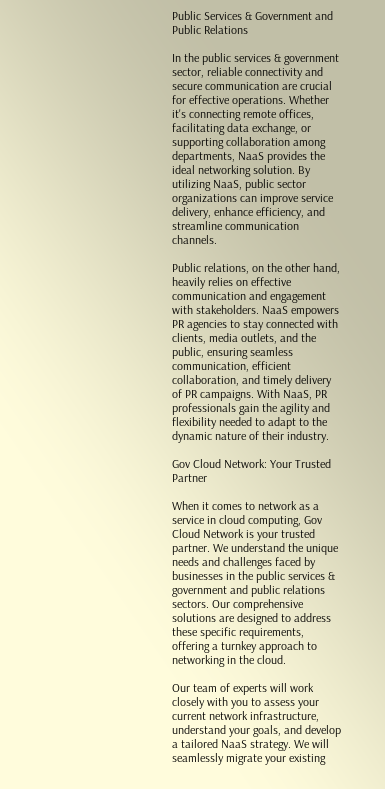Public Services & Government and Public Relations

In the public services & government sector, reliable connectivity and secure communication are crucial for effective operations. Whether it's connecting remote offices, facilitating data exchange, or supporting collaboration among departments, NaaS provides the ideal networking solution. By utilizing NaaS, public sector organizations can improve service delivery, enhance efficiency, and streamline communication channels.

Public relations, on the other hand, heavily relies on effective communication and engagement with stakeholders. NaaS empowers PR agencies to stay connected with clients, media outlets, and the public, ensuring seamless communication, efficient collaboration, and timely delivery of PR campaigns. With NaaS, PR professionals gain the agility and flexibility needed to adapt to the dynamic nature of their industry.

Gov Cloud Network: Your Trusted Partner

When it comes to network as a service in cloud computing, Gov Cloud Network is your trusted partner. We understand the unique needs and challenges faced by businesses in the public services & government and public relations sectors. Our comprehensive solutions are designed to address these specific requirements, offering a turnkey approach to networking in the cloud.

Our team of experts will work closely with you to assess your current network infrastructure, understand your goals, and develop a tailored NaaS strategy. We will seamlessly migrate your existing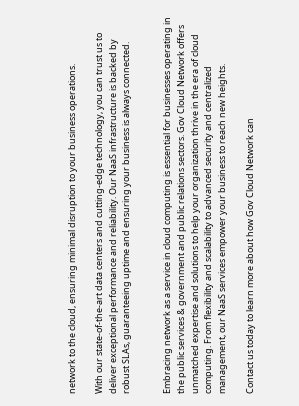network to the cloud, ensuring minimal disruption to your business operations.

With our state-of-the-art data centers and cutting-edge technology, you can trust us to deliver exceptional performance and reliability. Our NaaS infrastructure is backed by robust SLAs, guaranteeing uptime and ensuring your business is always connected.


Embracing network as a service in cloud computing is essential for businesses operating in the public services & government and public relations sectors. Gov Cloud Network offers unmatched expertise and solutions to help your organization thrive in the era of cloud computing. From flexibility and scalability to advanced security and centralized management, our NaaS services empower your business to reach new heights.

Contact us today to learn more about how Gov Cloud Network can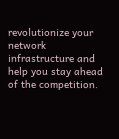revolutionize your network infrastructure and help you stay ahead of the competition.